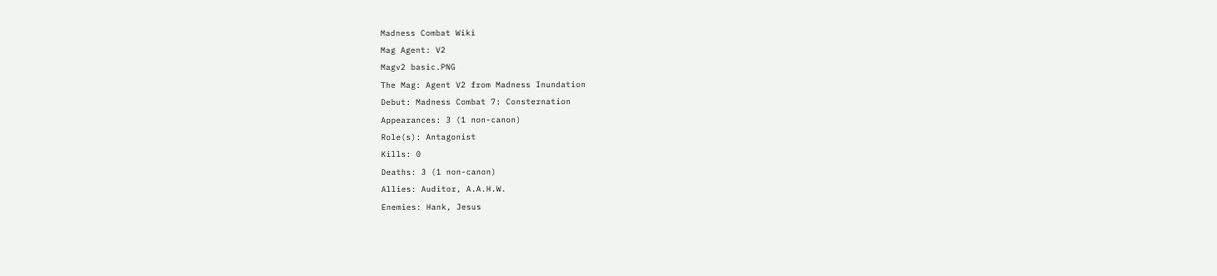Madness Combat Wiki
Mag Agent: V2
Magv2 basic.PNG
The Mag: Agent V2 from Madness Inundation
Debut: Madness Combat 7: Consternation
Appearances: 3 (1 non-canon)
Role(s): Antagonist
Kills: 0
Deaths: 3 (1 non-canon)
Allies: Auditor, A.A.H.W.
Enemies: Hank, Jesus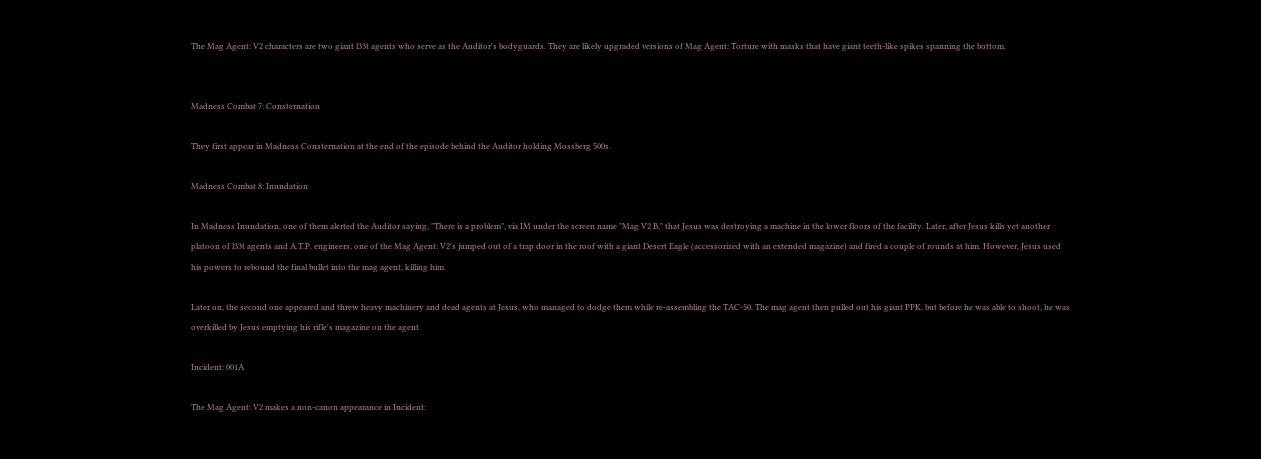The Mag Agent: V2 characters are two giant l33t agents who serve as the Auditor's bodyguards. They are likely upgraded versions of Mag Agent: Torture with masks that have giant teeth-like spikes spanning the bottom.


Madness Combat 7: Consternation

They first appear in Madness Consternation at the end of the episode behind the Auditor holding Mossberg 500s.

Madness Combat 8: Inundation

In Madness Inundation, one of them alerted the Auditor saying, "There is a problem", via IM under the screen name "Mag V2 B," that Jesus was destroying a machine in the lower floors of the facility. Later, after Jesus kills yet another platoon of l33t agents and A.T.P. engineers, one of the Mag Agent: V2's jumped out of a trap door in the roof with a giant Desert Eagle (accessorized with an extended magazine) and fired a couple of rounds at him. However, Jesus used his powers to rebound the final bullet into the mag agent, killing him.

Later on, the second one appeared and threw heavy machinery and dead agents at Jesus, who managed to dodge them while re-assembling the TAC-50. The mag agent then pulled out his giant PPK, but before he was able to shoot, he was overkilled by Jesus emptying his rifle's magazine on the agent.

Incident: 001A

The Mag Agent: V2 makes a non-canon appearance in Incident: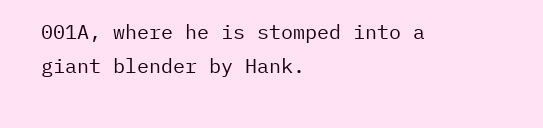001A, where he is stomped into a giant blender by Hank.